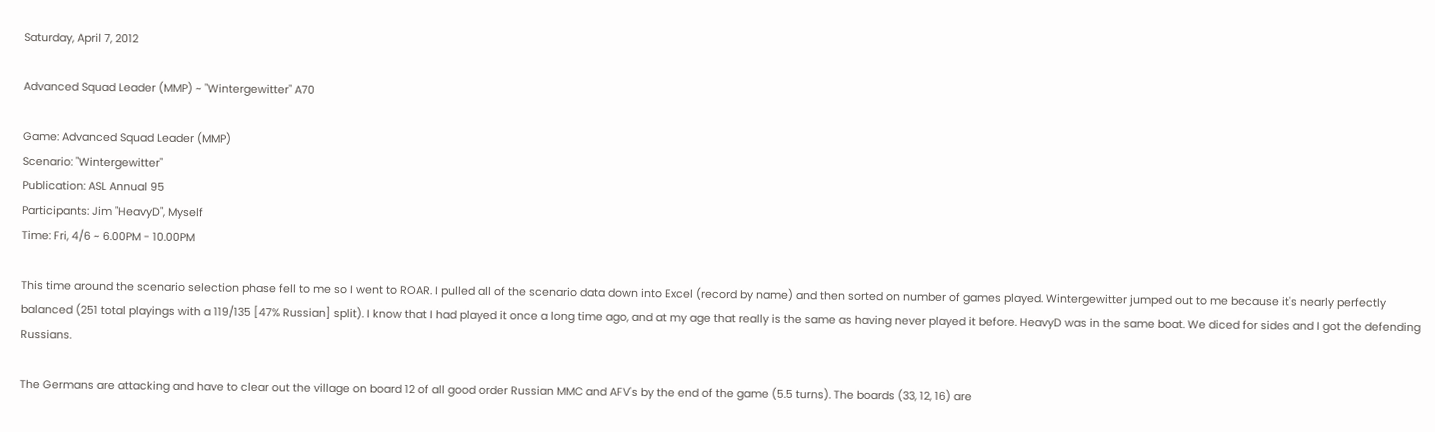Saturday, April 7, 2012

Advanced Squad Leader (MMP) ~ "Wintergewitter" A70

Game: Advanced Squad Leader (MMP)
Scenario: "Wintergewitter"
Publication: ASL Annual 95
Participants: Jim "HeavyD", Myself
Time: Fri, 4/6 ~ 6.00PM - 10.00PM

This time around the scenario selection phase fell to me so I went to ROAR. I pulled all of the scenario data down into Excel (record by name) and then sorted on number of games played. Wintergewitter jumped out to me because it's nearly perfectly balanced (251 total playings with a 119/135 [47% Russian] split). I know that I had played it once a long time ago, and at my age that really is the same as having never played it before. HeavyD was in the same boat. We diced for sides and I got the defending Russians.

The Germans are attacking and have to clear out the village on board 12 of all good order Russian MMC and AFV's by the end of the game (5.5 turns). The boards (33, 12, 16) are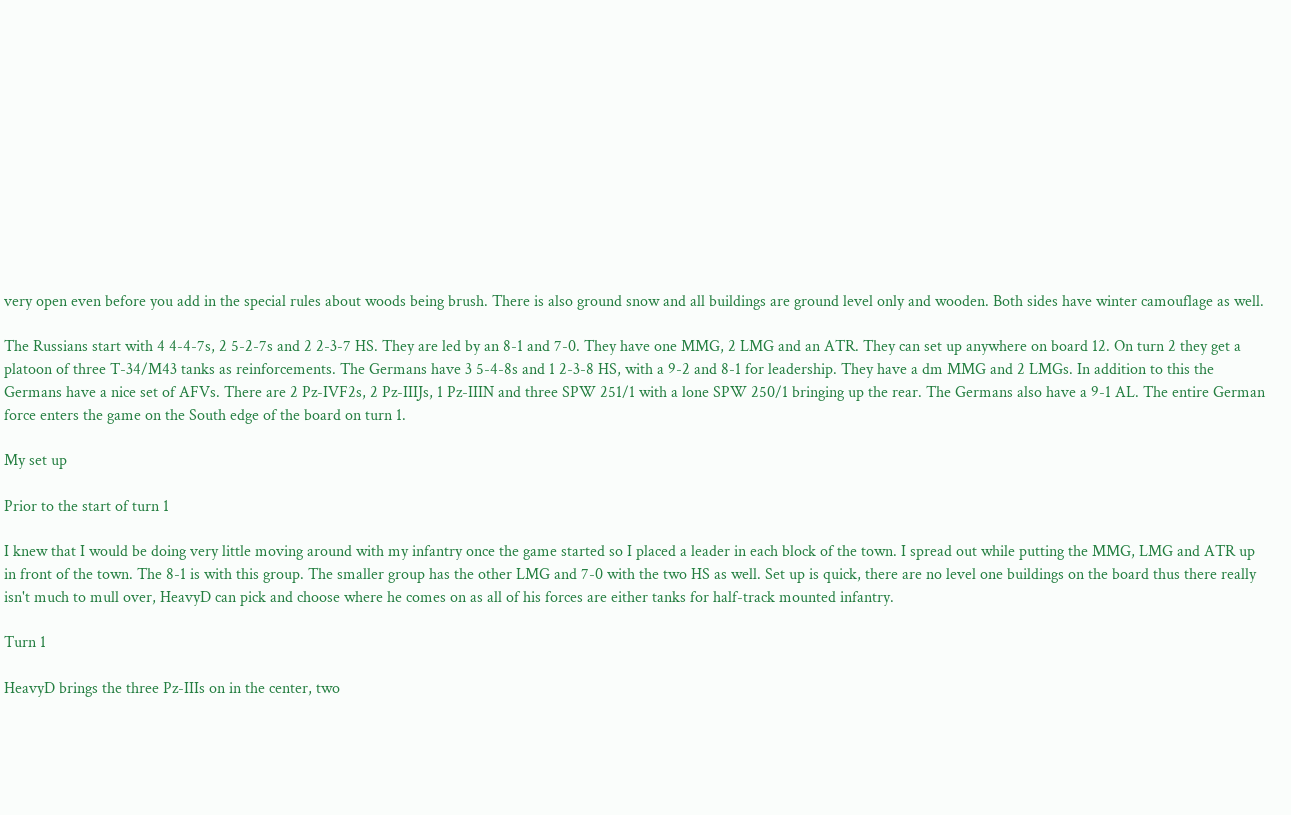very open even before you add in the special rules about woods being brush. There is also ground snow and all buildings are ground level only and wooden. Both sides have winter camouflage as well.

The Russians start with 4 4-4-7s, 2 5-2-7s and 2 2-3-7 HS. They are led by an 8-1 and 7-0. They have one MMG, 2 LMG and an ATR. They can set up anywhere on board 12. On turn 2 they get a platoon of three T-34/M43 tanks as reinforcements. The Germans have 3 5-4-8s and 1 2-3-8 HS, with a 9-2 and 8-1 for leadership. They have a dm MMG and 2 LMGs. In addition to this the Germans have a nice set of AFVs. There are 2 Pz-IVF2s, 2 Pz-IIIJs, 1 Pz-IIIN and three SPW 251/1 with a lone SPW 250/1 bringing up the rear. The Germans also have a 9-1 AL. The entire German force enters the game on the South edge of the board on turn 1.

My set up

Prior to the start of turn 1

I knew that I would be doing very little moving around with my infantry once the game started so I placed a leader in each block of the town. I spread out while putting the MMG, LMG and ATR up in front of the town. The 8-1 is with this group. The smaller group has the other LMG and 7-0 with the two HS as well. Set up is quick, there are no level one buildings on the board thus there really isn't much to mull over, HeavyD can pick and choose where he comes on as all of his forces are either tanks for half-track mounted infantry.

Turn 1

HeavyD brings the three Pz-IIIs on in the center, two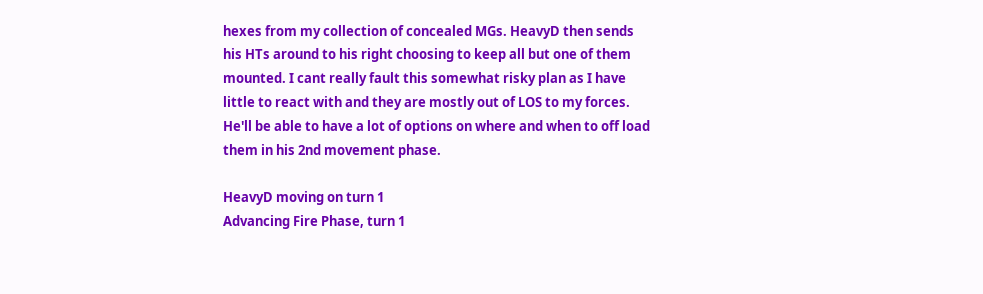hexes from my collection of concealed MGs. HeavyD then sends his HTs around to his right choosing to keep all but one of them mounted. I cant really fault this somewhat risky plan as I have little to react with and they are mostly out of LOS to my forces. He'll be able to have a lot of options on where and when to off load them in his 2nd movement phase.

HeavyD moving on turn 1
Advancing Fire Phase, turn 1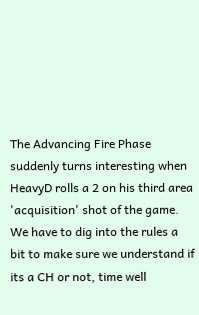The Advancing Fire Phase suddenly turns interesting when HeavyD rolls a 2 on his third area 'acquisition' shot of the game. We have to dig into the rules a bit to make sure we understand if its a CH or not, time well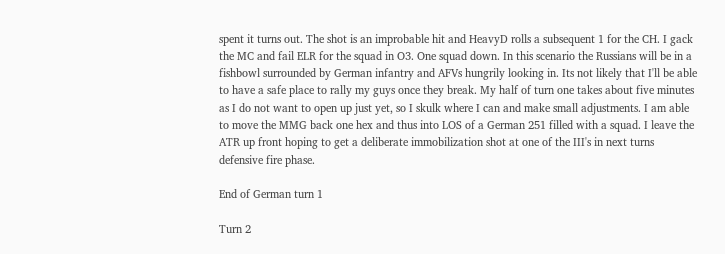spent it turns out. The shot is an improbable hit and HeavyD rolls a subsequent 1 for the CH. I gack the MC and fail ELR for the squad in O3. One squad down. In this scenario the Russians will be in a fishbowl surrounded by German infantry and AFVs hungrily looking in. Its not likely that I'll be able to have a safe place to rally my guys once they break. My half of turn one takes about five minutes as I do not want to open up just yet, so I skulk where I can and make small adjustments. I am able to move the MMG back one hex and thus into LOS of a German 251 filled with a squad. I leave the ATR up front hoping to get a deliberate immobilization shot at one of the III's in next turns defensive fire phase.

End of German turn 1

Turn 2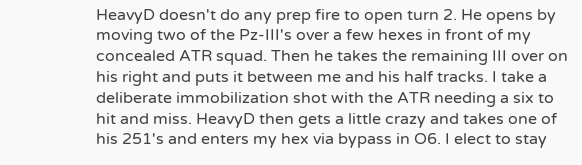HeavyD doesn't do any prep fire to open turn 2. He opens by moving two of the Pz-III's over a few hexes in front of my concealed ATR squad. Then he takes the remaining III over on his right and puts it between me and his half tracks. I take a deliberate immobilization shot with the ATR needing a six to hit and miss. HeavyD then gets a little crazy and takes one of his 251's and enters my hex via bypass in O6. I elect to stay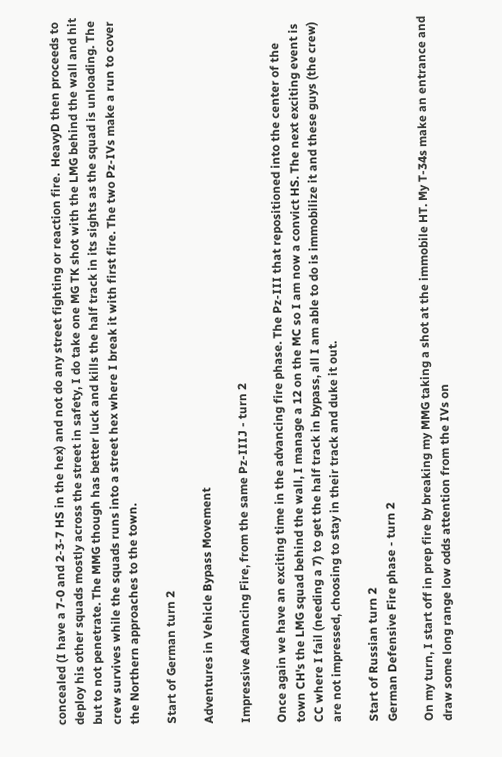concealed (I have a 7-0 and 2-3-7 HS in the hex) and not do any street fighting or reaction fire.  HeavyD then proceeds to deploy his other squads mostly across the street in safety, I do take one MG TK shot with the LMG behind the wall and hit but to not penetrate. The MMG though has better luck and kills the half track in its sights as the squad is unloading. The crew survives while the squads runs into a street hex where I break it with first fire. The two Pz-IVs make a run to cover the Northern approaches to the town.

Start of German turn 2

Adventures in Vehicle Bypass Movement

Impressive Advancing Fire, from the same Pz-IIIJ - turn 2

Once again we have an exciting time in the advancing fire phase. The Pz-III that repositioned into the center of the town CH's the LMG squad behind the wall, I manage a 12 on the MC so I am now a convict HS. The next exciting event is CC where I fail (needing a 7) to get the half track in bypass, all I am able to do is immobilize it and these guys (the crew) are not impressed, choosing to stay in their track and duke it out.

Start of Russian turn 2
German Defensive Fire phase - turn 2

On my turn, I start off in prep fire by breaking my MMG taking a shot at the immobile HT. My T-34s make an entrance and draw some long range low odds attention from the IVs on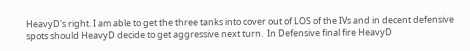HeavyD's right. I am able to get the three tanks into cover out of LOS of the IVs and in decent defensive spots should HeavyD decide to get aggressive next turn.  In Defensive final fire HeavyD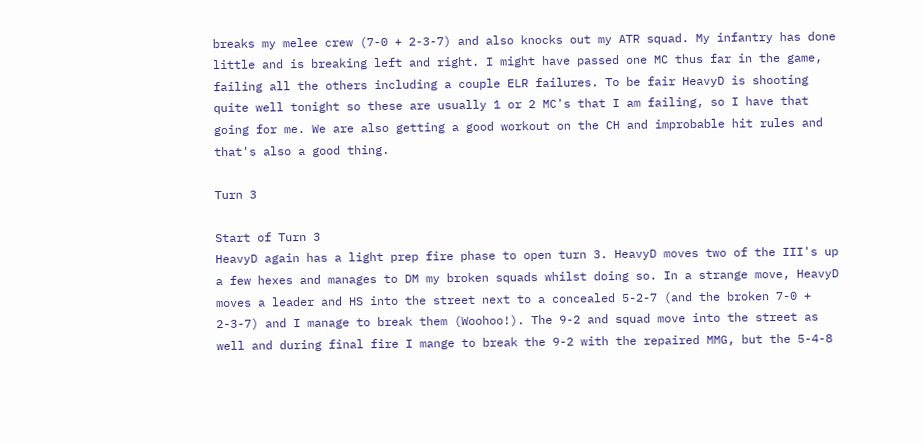breaks my melee crew (7-0 + 2-3-7) and also knocks out my ATR squad. My infantry has done little and is breaking left and right. I might have passed one MC thus far in the game, failing all the others including a couple ELR failures. To be fair HeavyD is shooting quite well tonight so these are usually 1 or 2 MC's that I am failing, so I have that going for me. We are also getting a good workout on the CH and improbable hit rules and that's also a good thing.

Turn 3

Start of Turn 3
HeavyD again has a light prep fire phase to open turn 3. HeavyD moves two of the III's up a few hexes and manages to DM my broken squads whilst doing so. In a strange move, HeavyD moves a leader and HS into the street next to a concealed 5-2-7 (and the broken 7-0 + 2-3-7) and I manage to break them (Woohoo!). The 9-2 and squad move into the street as well and during final fire I mange to break the 9-2 with the repaired MMG, but the 5-4-8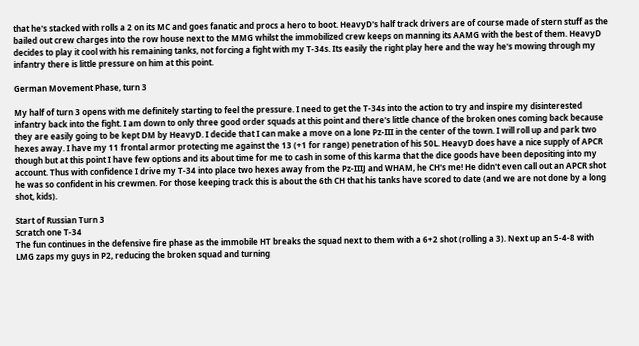that he's stacked with rolls a 2 on its MC and goes fanatic and procs a hero to boot. HeavyD's half track drivers are of course made of stern stuff as the bailed out crew charges into the row house next to the MMG whilst the immobilized crew keeps on manning its AAMG with the best of them. HeavyD decides to play it cool with his remaining tanks, not forcing a fight with my T-34s. Its easily the right play here and the way he's mowing through my infantry there is little pressure on him at this point.

German Movement Phase, turn 3

My half of turn 3 opens with me definitely starting to feel the pressure. I need to get the T-34s into the action to try and inspire my disinterested infantry back into the fight. I am down to only three good order squads at this point and there's little chance of the broken ones coming back because they are easily going to be kept DM by HeavyD. I decide that I can make a move on a lone Pz-III in the center of the town. I will roll up and park two hexes away. I have my 11 frontal armor protecting me against the 13 (+1 for range) penetration of his 50L. HeavyD does have a nice supply of APCR though but at this point I have few options and its about time for me to cash in some of this karma that the dice goods have been depositing into my account. Thus with confidence I drive my T-34 into place two hexes away from the Pz-IIIJ and WHAM, he CH's me! He didn't even call out an APCR shot he was so confident in his crewmen. For those keeping track this is about the 6th CH that his tanks have scored to date (and we are not done by a long shot, kids).

Start of Russian Turn 3
Scratch one T-34
The fun continues in the defensive fire phase as the immobile HT breaks the squad next to them with a 6+2 shot (rolling a 3). Next up an 5-4-8 with LMG zaps my guys in P2, reducing the broken squad and turning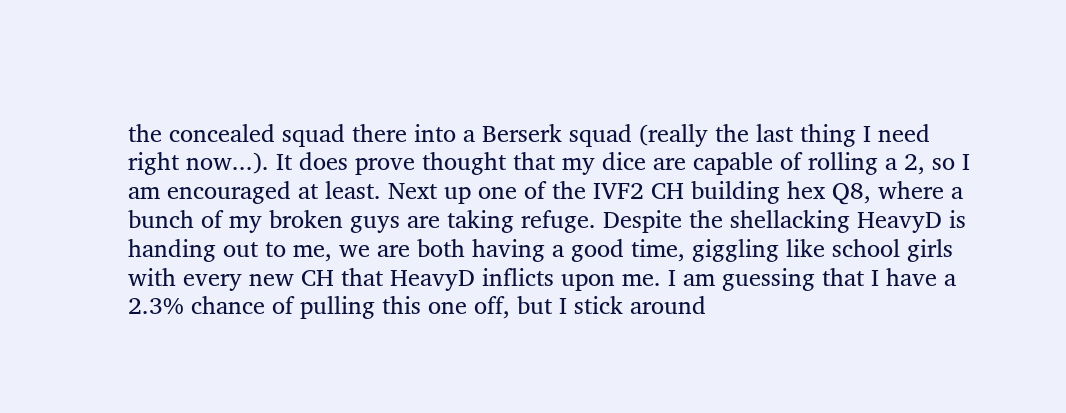the concealed squad there into a Berserk squad (really the last thing I need right now...). It does prove thought that my dice are capable of rolling a 2, so I am encouraged at least. Next up one of the IVF2 CH building hex Q8, where a bunch of my broken guys are taking refuge. Despite the shellacking HeavyD is handing out to me, we are both having a good time, giggling like school girls with every new CH that HeavyD inflicts upon me. I am guessing that I have a 2.3% chance of pulling this one off, but I stick around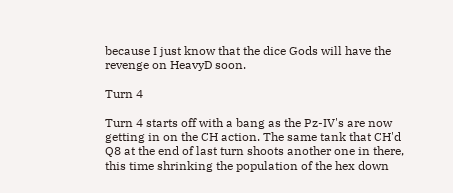because I just know that the dice Gods will have the revenge on HeavyD soon.

Turn 4

Turn 4 starts off with a bang as the Pz-IV's are now getting in on the CH action. The same tank that CH'd Q8 at the end of last turn shoots another one in there, this time shrinking the population of the hex down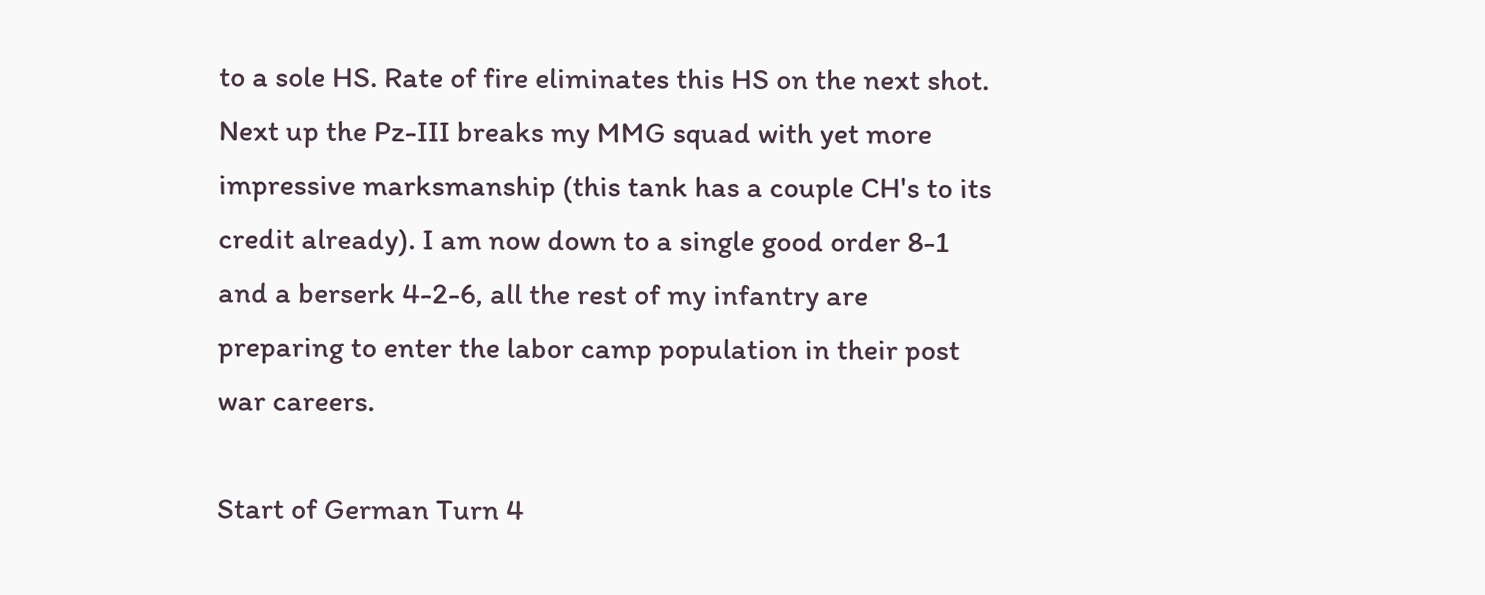to a sole HS. Rate of fire eliminates this HS on the next shot. Next up the Pz-III breaks my MMG squad with yet more impressive marksmanship (this tank has a couple CH's to its credit already). I am now down to a single good order 8-1 and a berserk 4-2-6, all the rest of my infantry are preparing to enter the labor camp population in their post war careers.

Start of German Turn 4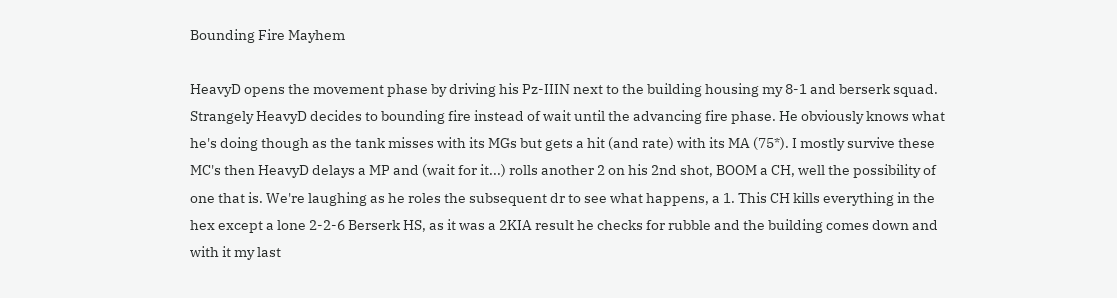Bounding Fire Mayhem

HeavyD opens the movement phase by driving his Pz-IIIN next to the building housing my 8-1 and berserk squad. Strangely HeavyD decides to bounding fire instead of wait until the advancing fire phase. He obviously knows what he's doing though as the tank misses with its MGs but gets a hit (and rate) with its MA (75*). I mostly survive these MC's then HeavyD delays a MP and (wait for it...) rolls another 2 on his 2nd shot, BOOM a CH, well the possibility of one that is. We're laughing as he roles the subsequent dr to see what happens, a 1. This CH kills everything in the hex except a lone 2-2-6 Berserk HS, as it was a 2KIA result he checks for rubble and the building comes down and with it my last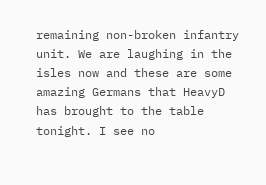remaining non-broken infantry unit. We are laughing in the isles now and these are some amazing Germans that HeavyD has brought to the table tonight. I see no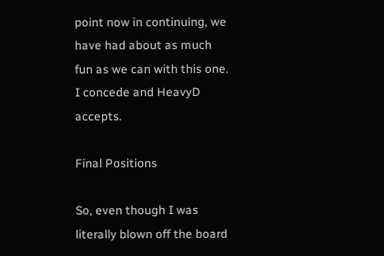point now in continuing, we have had about as much fun as we can with this one. I concede and HeavyD accepts.

Final Positions

So, even though I was literally blown off the board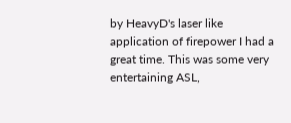by HeavyD's laser like application of firepower I had a great time. This was some very entertaining ASL,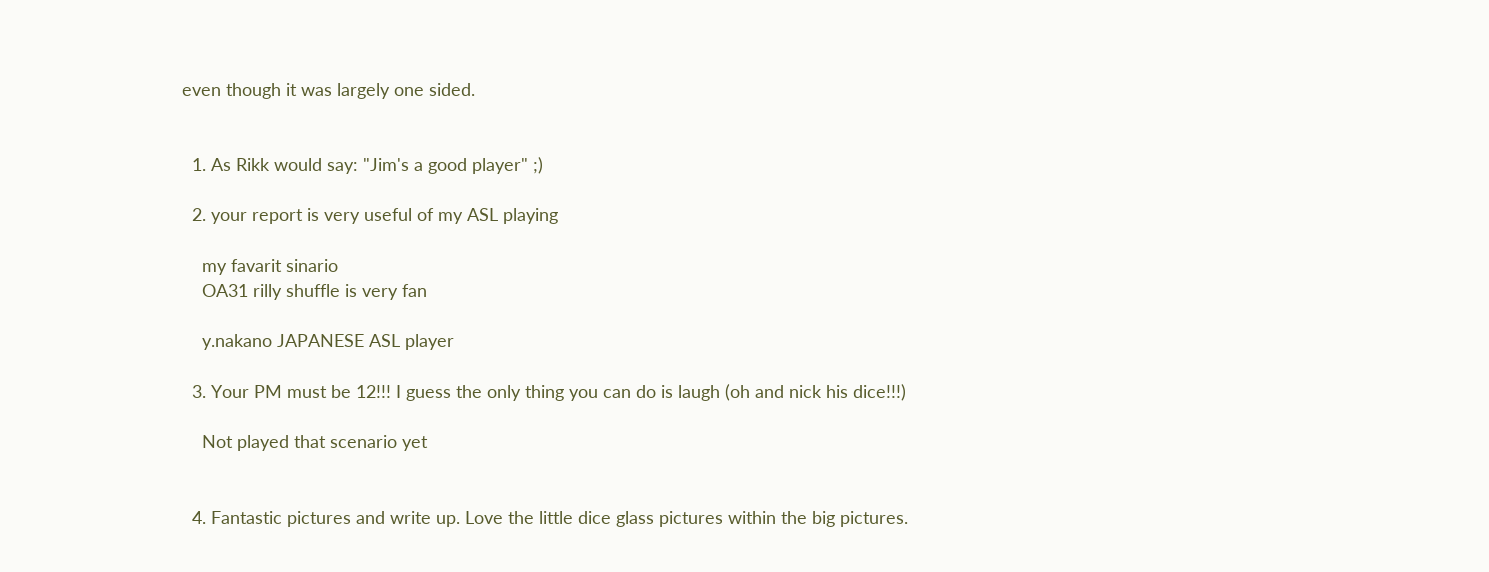even though it was largely one sided.


  1. As Rikk would say: "Jim's a good player" ;)

  2. your report is very useful of my ASL playing

    my favarit sinario
    OA31 rilly shuffle is very fan

    y.nakano JAPANESE ASL player

  3. Your PM must be 12!!! I guess the only thing you can do is laugh (oh and nick his dice!!!)

    Not played that scenario yet


  4. Fantastic pictures and write up. Love the little dice glass pictures within the big pictures.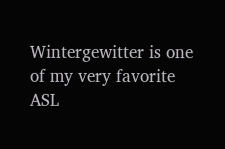Wintergewitter is one of my very favorite ASL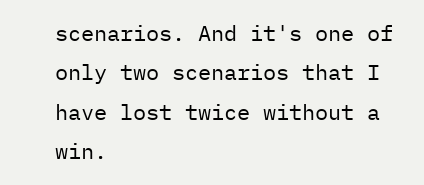scenarios. And it's one of only two scenarios that I have lost twice without a win.